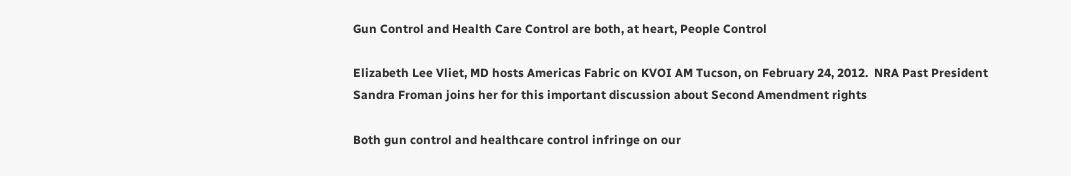Gun Control and Health Care Control are both, at heart, People Control

Elizabeth Lee Vliet, MD hosts Americas Fabric on KVOI AM Tucson, on February 24, 2012.  NRA Past President Sandra Froman joins her for this important discussion about Second Amendment rights

Both gun control and healthcare control infringe on our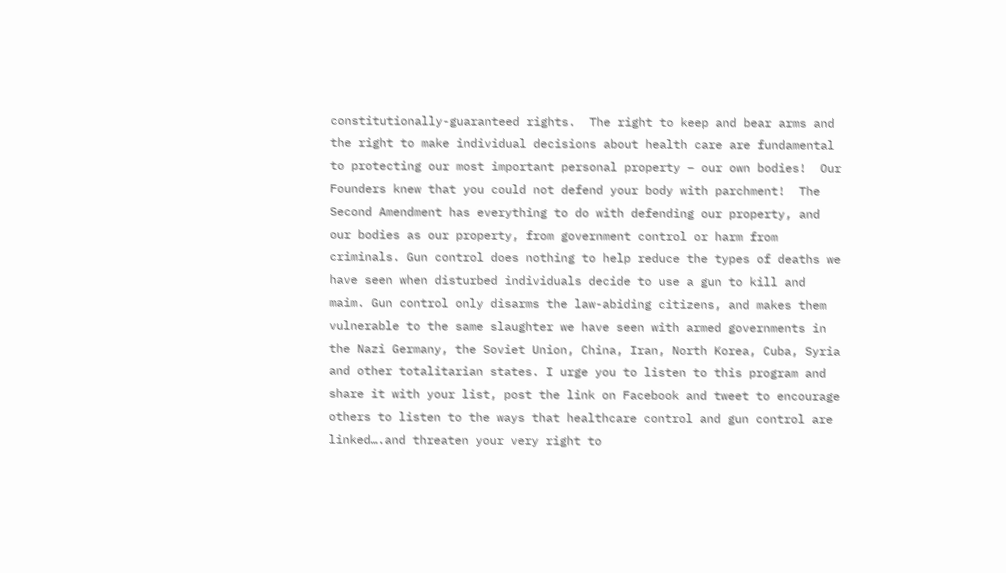constitutionally-guaranteed rights.  The right to keep and bear arms and the right to make individual decisions about health care are fundamental to protecting our most important personal property – our own bodies!  Our Founders knew that you could not defend your body with parchment!  The Second Amendment has everything to do with defending our property, and our bodies as our property, from government control or harm from criminals. Gun control does nothing to help reduce the types of deaths we have seen when disturbed individuals decide to use a gun to kill and maim. Gun control only disarms the law-abiding citizens, and makes them vulnerable to the same slaughter we have seen with armed governments in the Nazi Germany, the Soviet Union, China, Iran, North Korea, Cuba, Syria and other totalitarian states. I urge you to listen to this program and share it with your list, post the link on Facebook and tweet to encourage others to listen to the ways that healthcare control and gun control are linked….and threaten your very right to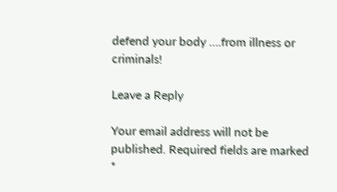defend your body ….from illness or criminals!

Leave a Reply

Your email address will not be published. Required fields are marked *